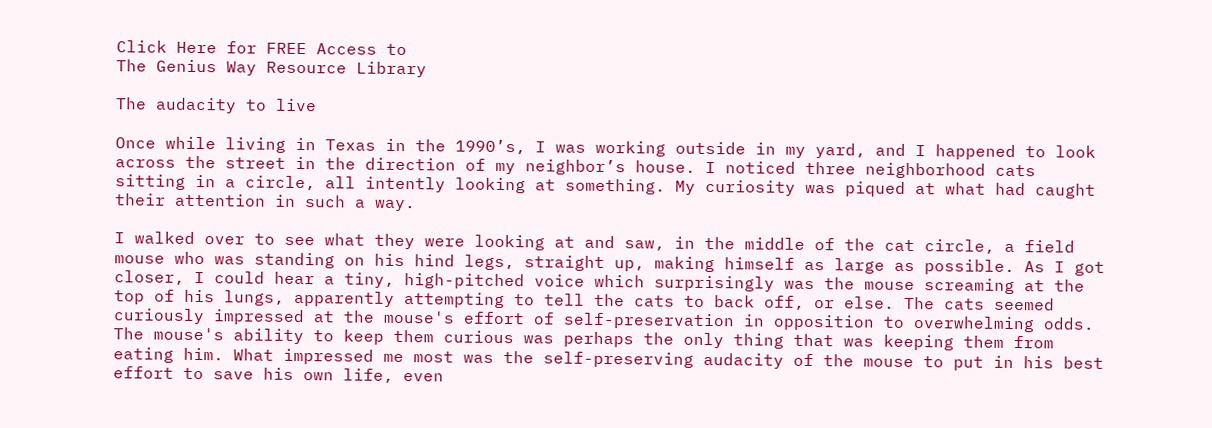Click Here for FREE Access to
The Genius Way Resource Library

The audacity to live

Once while living in Texas in the 1990’s, I was working outside in my yard, and I happened to look across the street in the direction of my neighbor’s house. I noticed three neighborhood cats sitting in a circle, all intently looking at something. My curiosity was piqued at what had caught their attention in such a way.

I walked over to see what they were looking at and saw, in the middle of the cat circle, a field mouse who was standing on his hind legs, straight up, making himself as large as possible. As I got closer, I could hear a tiny, high-pitched voice which surprisingly was the mouse screaming at the top of his lungs, apparently attempting to tell the cats to back off, or else. The cats seemed curiously impressed at the mouse's effort of self-preservation in opposition to overwhelming odds. The mouse's ability to keep them curious was perhaps the only thing that was keeping them from eating him. What impressed me most was the self-preserving audacity of the mouse to put in his best effort to save his own life, even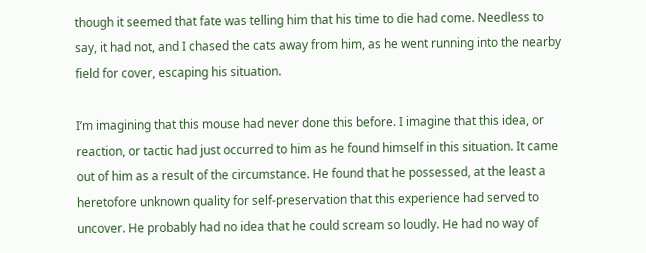though it seemed that fate was telling him that his time to die had come. Needless to say, it had not, and I chased the cats away from him, as he went running into the nearby field for cover, escaping his situation.

I’m imagining that this mouse had never done this before. I imagine that this idea, or reaction, or tactic had just occurred to him as he found himself in this situation. It came out of him as a result of the circumstance. He found that he possessed, at the least a heretofore unknown quality for self-preservation that this experience had served to uncover. He probably had no idea that he could scream so loudly. He had no way of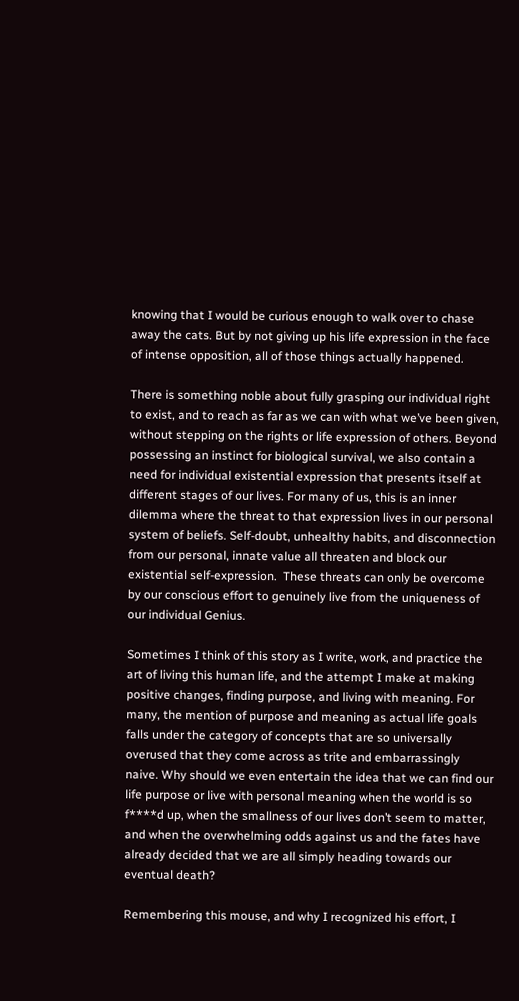knowing that I would be curious enough to walk over to chase away the cats. But by not giving up his life expression in the face of intense opposition, all of those things actually happened.

There is something noble about fully grasping our individual right to exist, and to reach as far as we can with what we’ve been given, without stepping on the rights or life expression of others. Beyond possessing an instinct for biological survival, we also contain a need for individual existential expression that presents itself at different stages of our lives. For many of us, this is an inner dilemma where the threat to that expression lives in our personal system of beliefs. Self-doubt, unhealthy habits, and disconnection from our personal, innate value all threaten and block our existential self-expression.  These threats can only be overcome by our conscious effort to genuinely live from the uniqueness of our individual Genius.

Sometimes I think of this story as I write, work, and practice the art of living this human life, and the attempt I make at making positive changes, finding purpose, and living with meaning. For many, the mention of purpose and meaning as actual life goals falls under the category of concepts that are so universally overused that they come across as trite and embarrassingly naive. Why should we even entertain the idea that we can find our life purpose or live with personal meaning when the world is so f****d up, when the smallness of our lives don’t seem to matter, and when the overwhelming odds against us and the fates have already decided that we are all simply heading towards our eventual death?

Remembering this mouse, and why I recognized his effort, I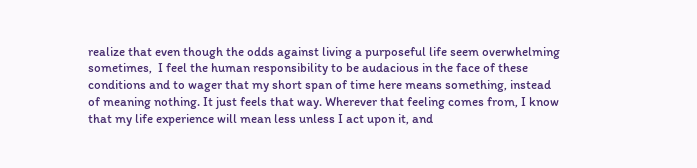realize that even though the odds against living a purposeful life seem overwhelming sometimes,  I feel the human responsibility to be audacious in the face of these conditions and to wager that my short span of time here means something, instead of meaning nothing. It just feels that way. Wherever that feeling comes from, I know that my life experience will mean less unless I act upon it, and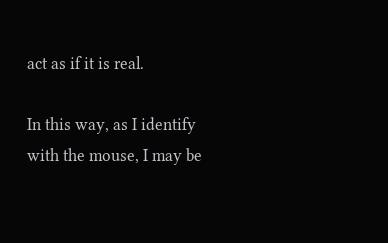act as if it is real.

In this way, as I identify with the mouse, I may be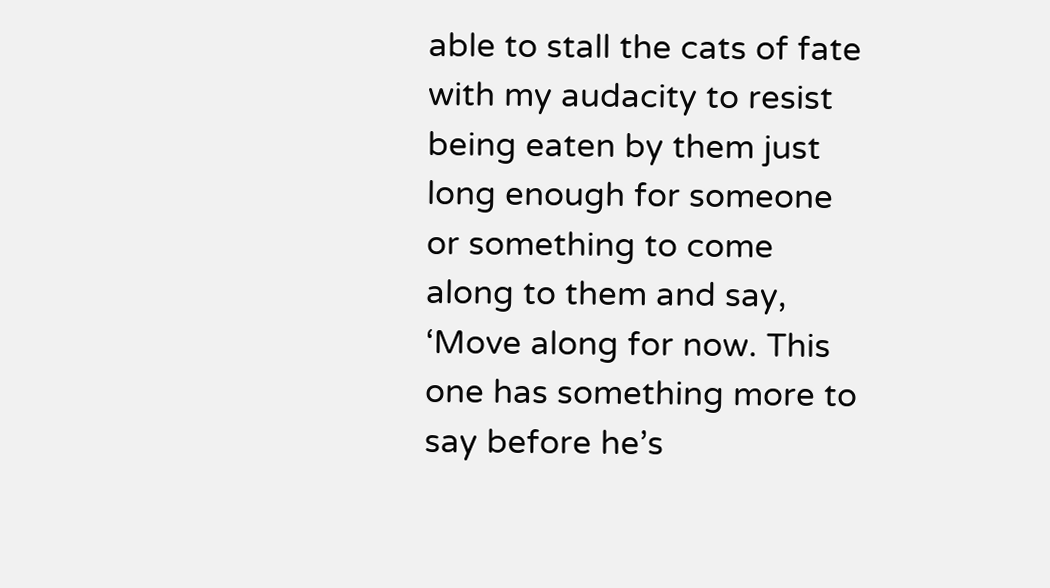able to stall the cats of fate with my audacity to resist being eaten by them just long enough for someone or something to come along to them and say, ‘Move along for now. This one has something more to say before he’s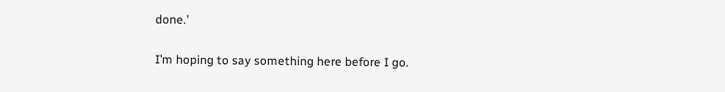done.’

I’m hoping to say something here before I go.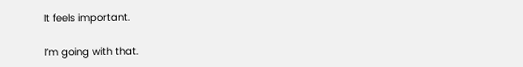It feels important.

I’m going with that.